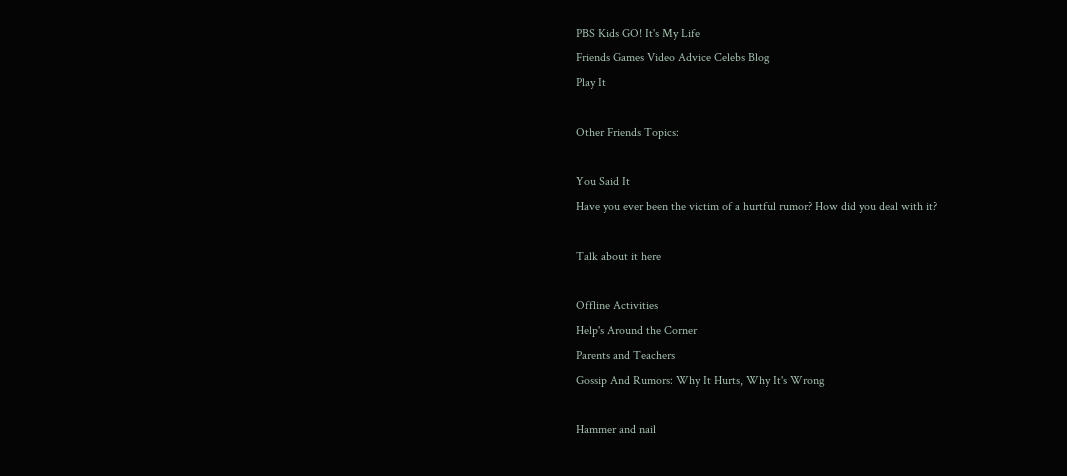PBS Kids GO! It's My Life
Friends Games Video Advice Celebs Blog
Play It

Other Friends Topics:

You Said It
Have you ever been the victim of a hurtful rumor? How did you deal with it?

Talk about it here

Offline Activities
Help's Around the Corner
Parents and Teachers
Gossip And Rumors: Why It Hurts, Why It's Wrong

Hammer and nail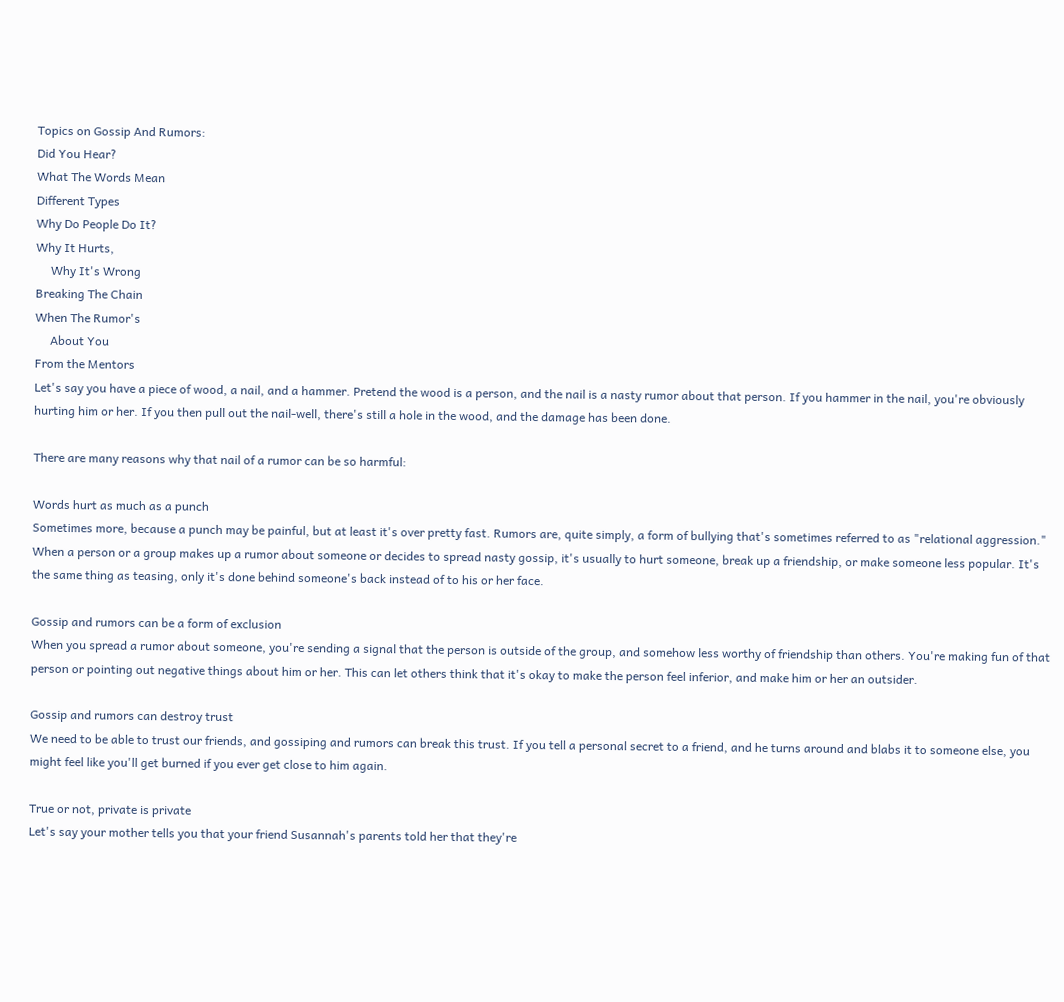Topics on Gossip And Rumors:
Did You Hear?
What The Words Mean
Different Types
Why Do People Do It?
Why It Hurts,
     Why It's Wrong
Breaking The Chain
When The Rumor's
     About You
From the Mentors
Let's say you have a piece of wood, a nail, and a hammer. Pretend the wood is a person, and the nail is a nasty rumor about that person. If you hammer in the nail, you're obviously hurting him or her. If you then pull out the nail-well, there's still a hole in the wood, and the damage has been done.

There are many reasons why that nail of a rumor can be so harmful:

Words hurt as much as a punch
Sometimes more, because a punch may be painful, but at least it's over pretty fast. Rumors are, quite simply, a form of bullying that's sometimes referred to as "relational aggression." When a person or a group makes up a rumor about someone or decides to spread nasty gossip, it's usually to hurt someone, break up a friendship, or make someone less popular. It's the same thing as teasing, only it's done behind someone's back instead of to his or her face.

Gossip and rumors can be a form of exclusion
When you spread a rumor about someone, you're sending a signal that the person is outside of the group, and somehow less worthy of friendship than others. You're making fun of that person or pointing out negative things about him or her. This can let others think that it's okay to make the person feel inferior, and make him or her an outsider.

Gossip and rumors can destroy trust
We need to be able to trust our friends, and gossiping and rumors can break this trust. If you tell a personal secret to a friend, and he turns around and blabs it to someone else, you might feel like you'll get burned if you ever get close to him again.

True or not, private is private
Let's say your mother tells you that your friend Susannah's parents told her that they're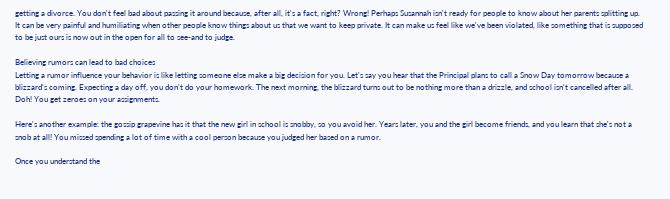getting a divorce. You don't feel bad about passing it around because, after all, it's a fact, right? Wrong! Perhaps Susannah isn't ready for people to know about her parents splitting up. It can be very painful and humiliating when other people know things about us that we want to keep private. It can make us feel like we've been violated, like something that is supposed to be just ours is now out in the open for all to see-and to judge.

Believing rumors can lead to bad choices
Letting a rumor influence your behavior is like letting someone else make a big decision for you. Let's say you hear that the Principal plans to call a Snow Day tomorrow because a blizzard's coming. Expecting a day off, you don't do your homework. The next morning, the blizzard turns out to be nothing more than a drizzle, and school isn't cancelled after all. Doh! You get zeroes on your assignments.

Here's another example: the gossip grapevine has it that the new girl in school is snobby, so you avoid her. Years later, you and the girl become friends, and you learn that she's not a snob at all! You missed spending a lot of time with a cool person because you judged her based on a rumor.

Once you understand the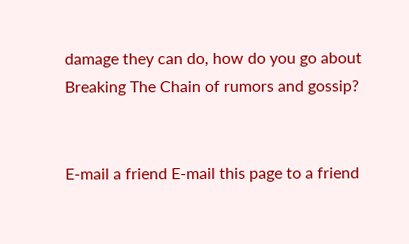damage they can do, how do you go about Breaking The Chain of rumors and gossip?


E-mail a friend E-mail this page to a friend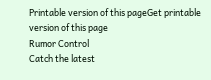Printable version of this pageGet printable version of this page
Rumor Control
Catch the latest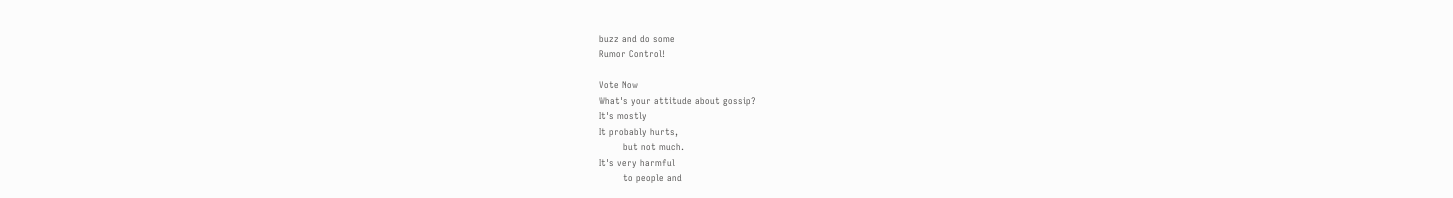buzz and do some
Rumor Control!

Vote Now
What's your attitude about gossip?
It's mostly
It probably hurts,
        but not much.
It's very harmful
        to people and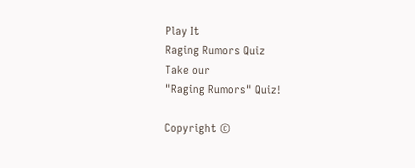Play It
Raging Rumors Quiz
Take our
"Raging Rumors" Quiz!

Copyright ©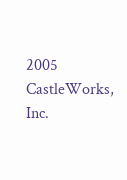2005 CastleWorks, Inc.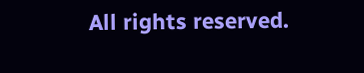All rights reserved.